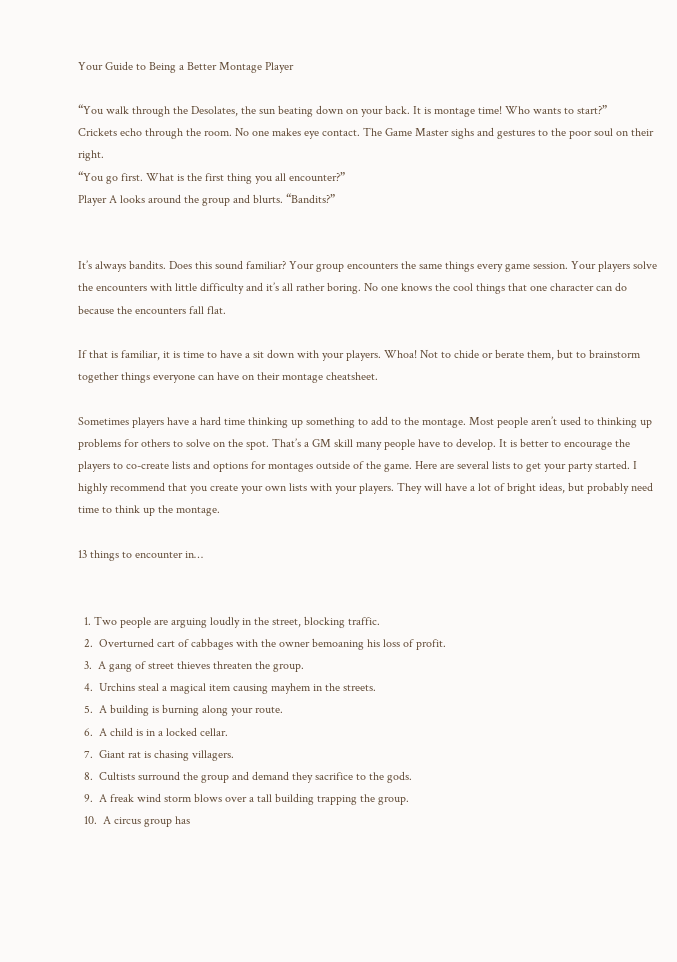Your Guide to Being a Better Montage Player

“You walk through the Desolates, the sun beating down on your back. It is montage time! Who wants to start?”
Crickets echo through the room. No one makes eye contact. The Game Master sighs and gestures to the poor soul on their right.
“You go first. What is the first thing you all encounter?”
Player A looks around the group and blurts. “Bandits?”


It’s always bandits. Does this sound familiar? Your group encounters the same things every game session. Your players solve the encounters with little difficulty and it’s all rather boring. No one knows the cool things that one character can do because the encounters fall flat.

If that is familiar, it is time to have a sit down with your players. Whoa! Not to chide or berate them, but to brainstorm together things everyone can have on their montage cheatsheet.

Sometimes players have a hard time thinking up something to add to the montage. Most people aren’t used to thinking up problems for others to solve on the spot. That’s a GM skill many people have to develop. It is better to encourage the players to co-create lists and options for montages outside of the game. Here are several lists to get your party started. I highly recommend that you create your own lists with your players. They will have a lot of bright ideas, but probably need time to think up the montage.

13 things to encounter in…


  1. Two people are arguing loudly in the street, blocking traffic.
  2.  Overturned cart of cabbages with the owner bemoaning his loss of profit.
  3.  A gang of street thieves threaten the group.
  4.  Urchins steal a magical item causing mayhem in the streets.
  5.  A building is burning along your route.
  6.  A child is in a locked cellar.
  7.  Giant rat is chasing villagers.
  8.  Cultists surround the group and demand they sacrifice to the gods.
  9.  A freak wind storm blows over a tall building trapping the group.
  10.  A circus group has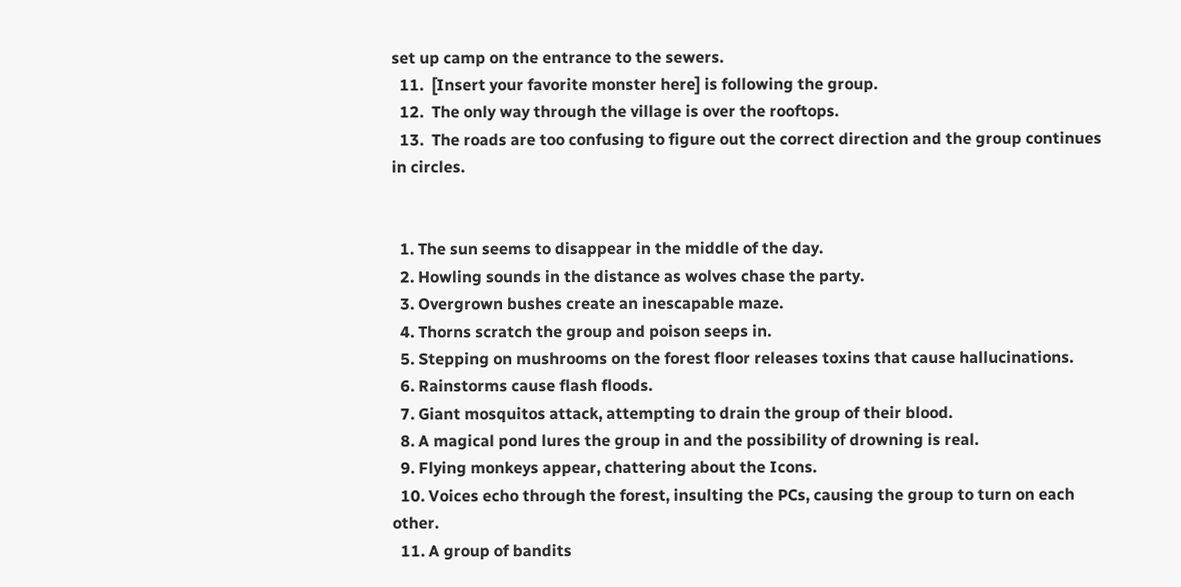set up camp on the entrance to the sewers.
  11.  [Insert your favorite monster here] is following the group.
  12.  The only way through the village is over the rooftops.
  13.  The roads are too confusing to figure out the correct direction and the group continues in circles.


  1. The sun seems to disappear in the middle of the day.
  2. Howling sounds in the distance as wolves chase the party.
  3. Overgrown bushes create an inescapable maze.
  4. Thorns scratch the group and poison seeps in.
  5. Stepping on mushrooms on the forest floor releases toxins that cause hallucinations.
  6. Rainstorms cause flash floods.
  7. Giant mosquitos attack, attempting to drain the group of their blood.
  8. A magical pond lures the group in and the possibility of drowning is real.
  9. Flying monkeys appear, chattering about the Icons.
  10. Voices echo through the forest, insulting the PCs, causing the group to turn on each other.
  11. A group of bandits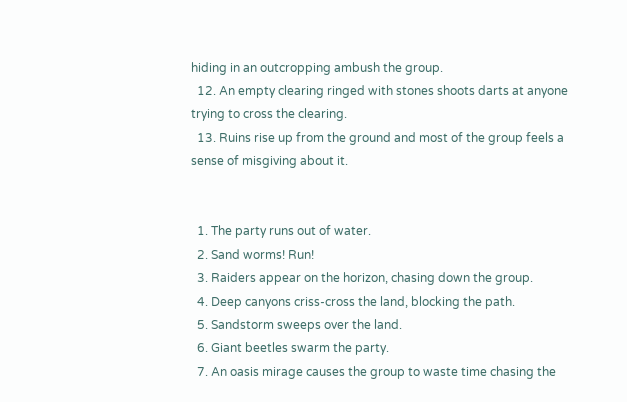hiding in an outcropping ambush the group.
  12. An empty clearing ringed with stones shoots darts at anyone trying to cross the clearing.
  13. Ruins rise up from the ground and most of the group feels a sense of misgiving about it.


  1. The party runs out of water.
  2. Sand worms! Run!
  3. Raiders appear on the horizon, chasing down the group.
  4. Deep canyons criss-cross the land, blocking the path.
  5. Sandstorm sweeps over the land.
  6. Giant beetles swarm the party.
  7. An oasis mirage causes the group to waste time chasing the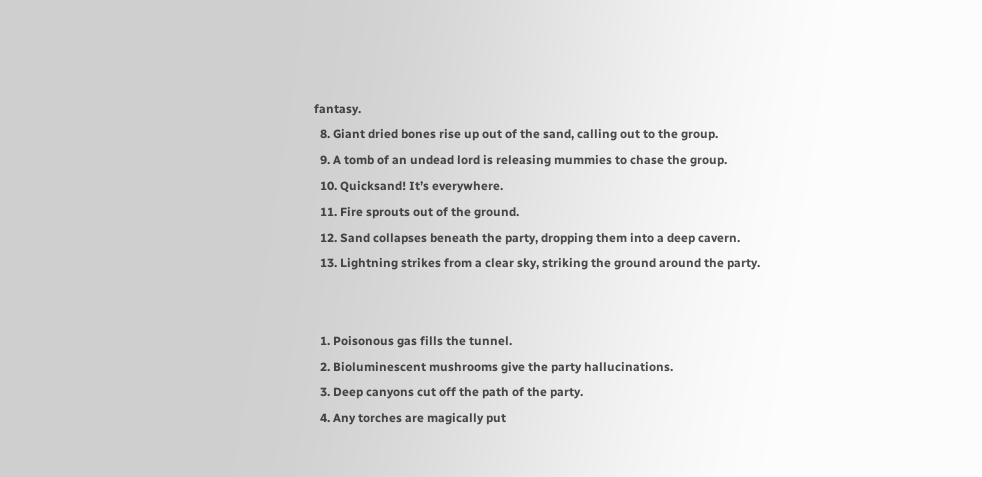fantasy.
  8. Giant dried bones rise up out of the sand, calling out to the group.
  9. A tomb of an undead lord is releasing mummies to chase the group.
  10. Quicksand! It’s everywhere.
  11. Fire sprouts out of the ground.
  12. Sand collapses beneath the party, dropping them into a deep cavern.
  13. Lightning strikes from a clear sky, striking the ground around the party.


  1. Poisonous gas fills the tunnel.
  2. Bioluminescent mushrooms give the party hallucinations.
  3. Deep canyons cut off the path of the party.
  4. Any torches are magically put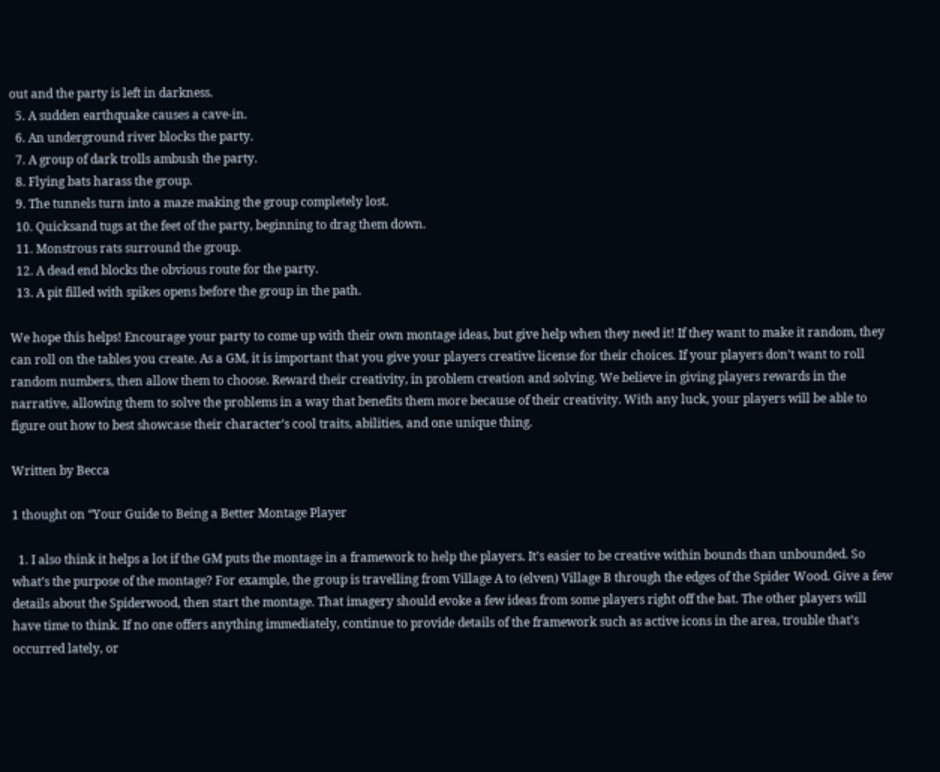out and the party is left in darkness.
  5. A sudden earthquake causes a cave-in.
  6. An underground river blocks the party.
  7. A group of dark trolls ambush the party.
  8. Flying bats harass the group.
  9. The tunnels turn into a maze making the group completely lost.
  10. Quicksand tugs at the feet of the party, beginning to drag them down.
  11. Monstrous rats surround the group.
  12. A dead end blocks the obvious route for the party.
  13. A pit filled with spikes opens before the group in the path.

We hope this helps! Encourage your party to come up with their own montage ideas, but give help when they need it! If they want to make it random, they can roll on the tables you create. As a GM, it is important that you give your players creative license for their choices. If your players don’t want to roll random numbers, then allow them to choose. Reward their creativity, in problem creation and solving. We believe in giving players rewards in the narrative, allowing them to solve the problems in a way that benefits them more because of their creativity. With any luck, your players will be able to figure out how to best showcase their character’s cool traits, abilities, and one unique thing.

Written by Becca

1 thought on “Your Guide to Being a Better Montage Player

  1. I also think it helps a lot if the GM puts the montage in a framework to help the players. It’s easier to be creative within bounds than unbounded. So what’s the purpose of the montage? For example, the group is travelling from Village A to (elven) Village B through the edges of the Spider Wood. Give a few details about the Spiderwood, then start the montage. That imagery should evoke a few ideas from some players right off the bat. The other players will have time to think. If no one offers anything immediately, continue to provide details of the framework such as active icons in the area, trouble that’s occurred lately, or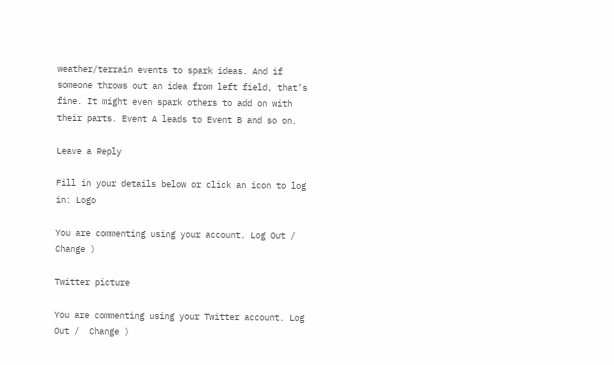weather/terrain events to spark ideas. And if someone throws out an idea from left field, that’s fine. It might even spark others to add on with their parts. Event A leads to Event B and so on.

Leave a Reply

Fill in your details below or click an icon to log in: Logo

You are commenting using your account. Log Out /  Change )

Twitter picture

You are commenting using your Twitter account. Log Out /  Change )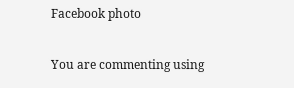Facebook photo

You are commenting using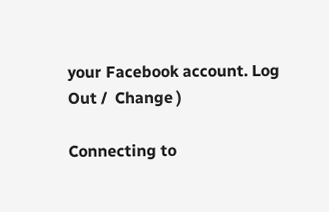your Facebook account. Log Out /  Change )

Connecting to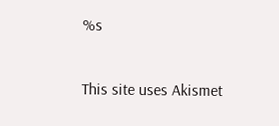%s

This site uses Akismet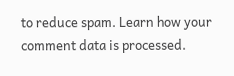to reduce spam. Learn how your comment data is processed.